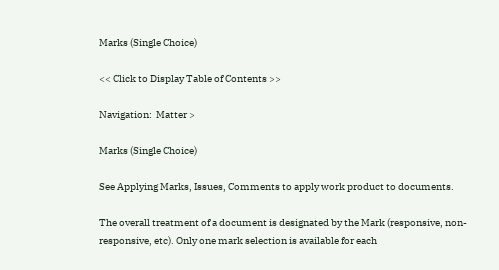Marks (Single Choice)

<< Click to Display Table of Contents >>

Navigation:  Matter >

Marks (Single Choice)

See Applying Marks, Issues, Comments to apply work product to documents.

The overall treatment of a document is designated by the Mark (responsive, non-responsive, etc). Only one mark selection is available for each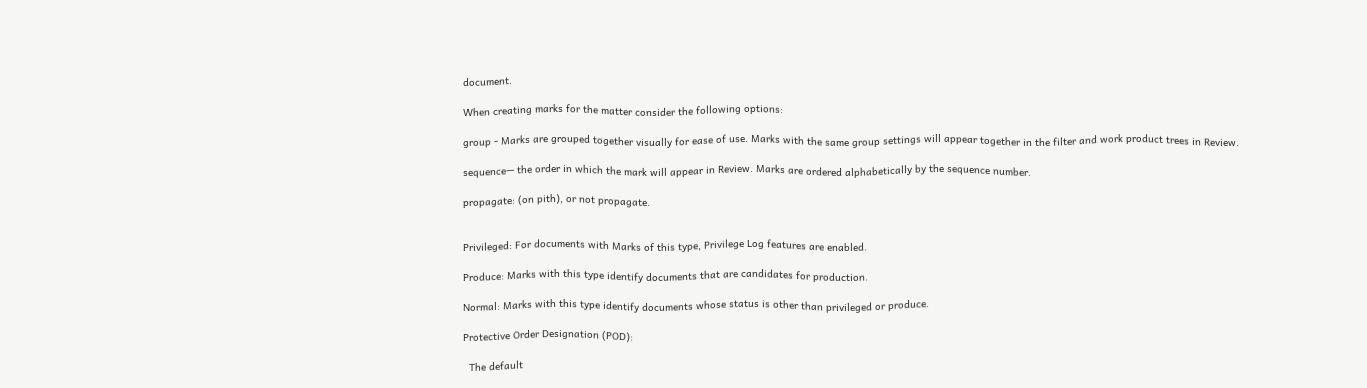document.

When creating marks for the matter consider the following options:

group - Marks are grouped together visually for ease of use. Marks with the same group settings will appear together in the filter and work product trees in Review.

sequence— the order in which the mark will appear in Review. Marks are ordered alphabetically by the sequence number.

propagate: (on pith), or not propagate.


Privileged: For documents with Marks of this type, Privilege Log features are enabled.

Produce: Marks with this type identify documents that are candidates for production.

Normal: Marks with this type identify documents whose status is other than privileged or produce.

Protective Order Designation (POD):

  The default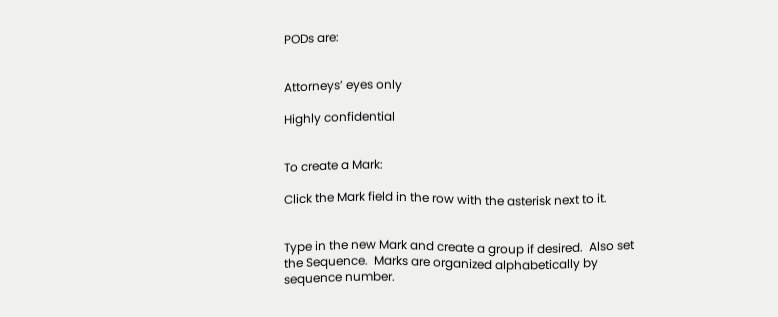PODs are:


Attorneys’ eyes only

Highly confidential


To create a Mark:

Click the Mark field in the row with the asterisk next to it.


Type in the new Mark and create a group if desired.  Also set the Sequence.  Marks are organized alphabetically by sequence number.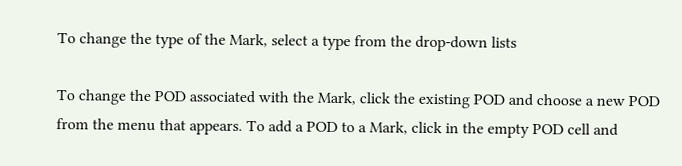To change the type of the Mark, select a type from the drop-down lists

To change the POD associated with the Mark, click the existing POD and choose a new POD from the menu that appears. To add a POD to a Mark, click in the empty POD cell and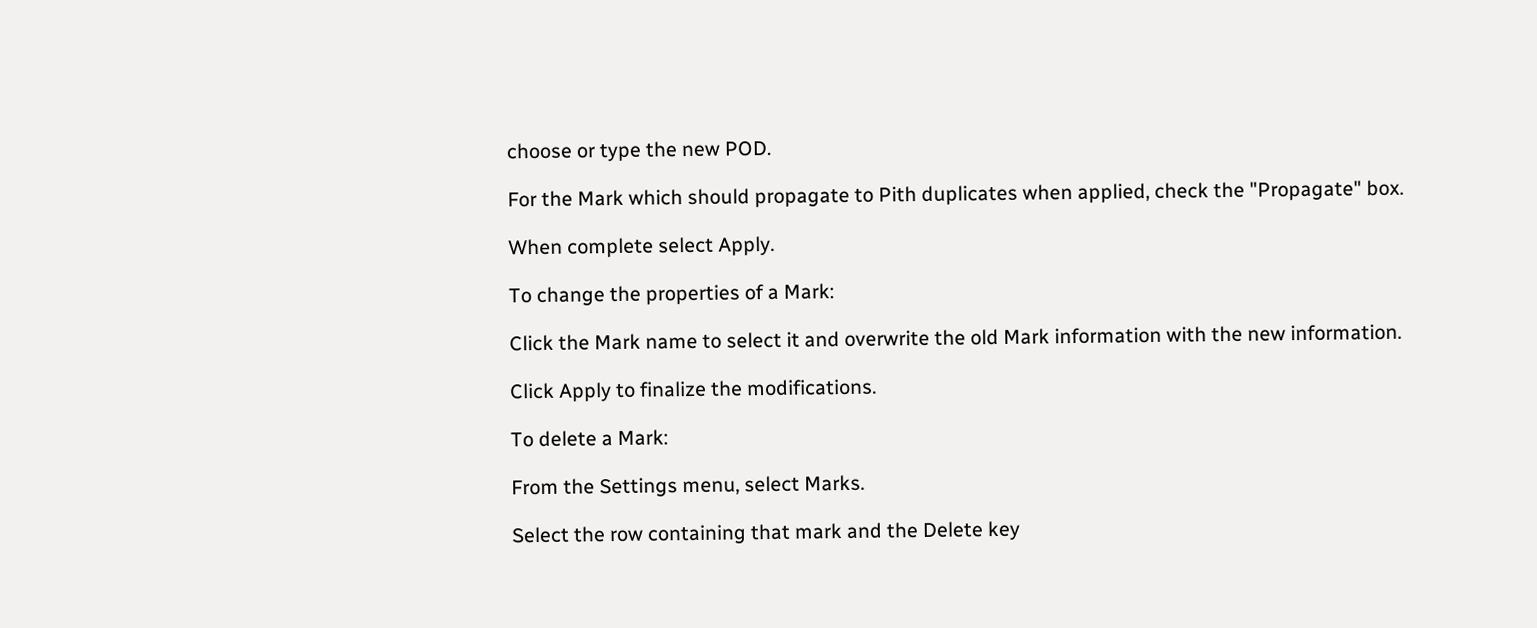choose or type the new POD.

For the Mark which should propagate to Pith duplicates when applied, check the "Propagate" box.

When complete select Apply.

To change the properties of a Mark:

Click the Mark name to select it and overwrite the old Mark information with the new information.

Click Apply to finalize the modifications.

To delete a Mark:

From the Settings menu, select Marks.

Select the row containing that mark and the Delete key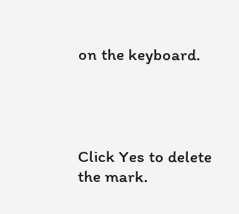on the keyboard.




Click Yes to delete the mark.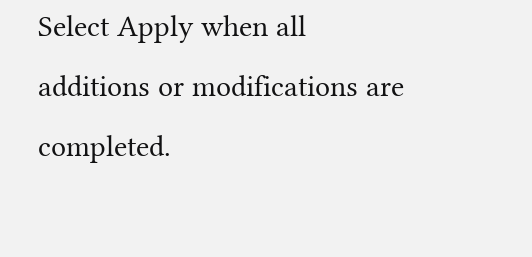Select Apply when all additions or modifications are completed.